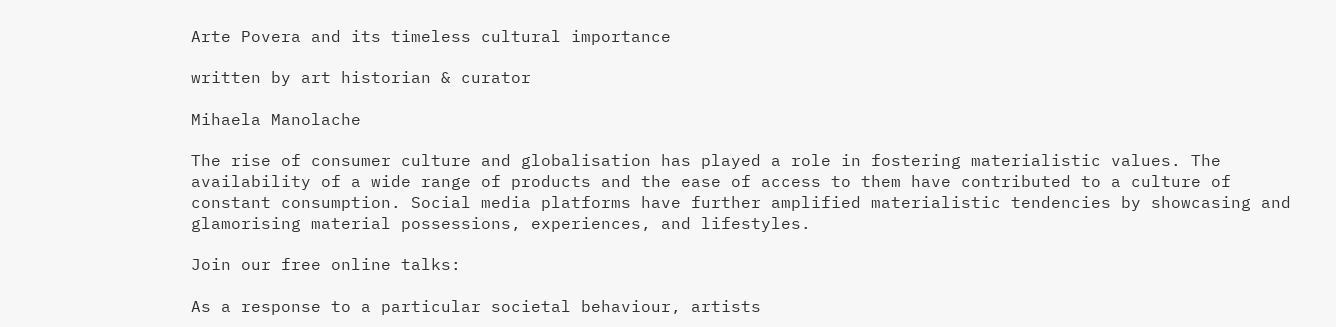Arte Povera and its timeless cultural importance

written by art historian & curator

Mihaela Manolache

The rise of consumer culture and globalisation has played a role in fostering materialistic values. The availability of a wide range of products and the ease of access to them have contributed to a culture of constant consumption. Social media platforms have further amplified materialistic tendencies by showcasing and glamorising material possessions, experiences, and lifestyles.

Join our free online talks:

As a response to a particular societal behaviour, artists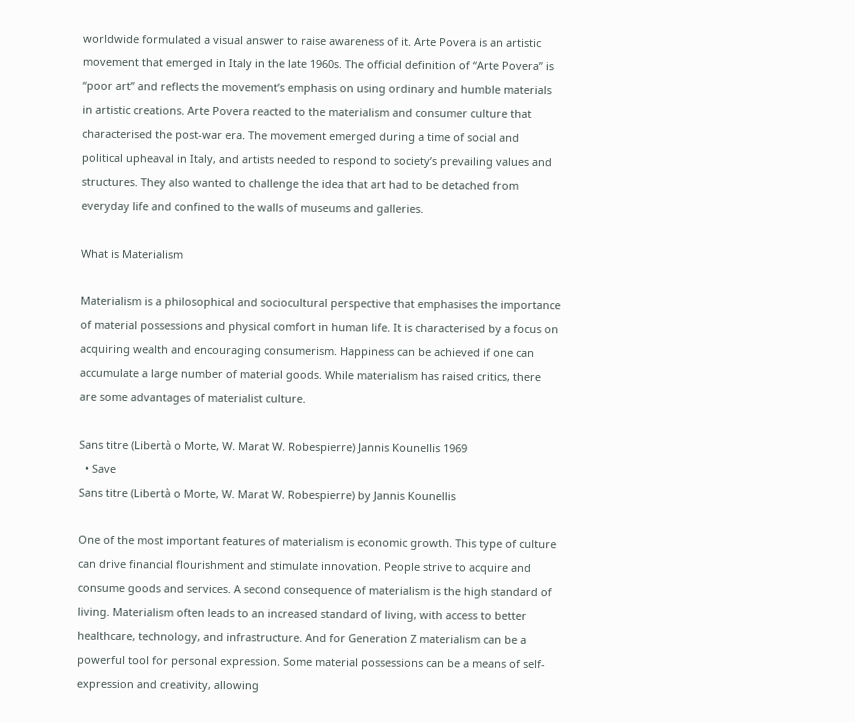worldwide formulated a visual answer to raise awareness of it. Arte Povera is an artistic movement that emerged in Italy in the late 1960s. The official definition of “Arte Povera” is “poor art” and reflects the movement’s emphasis on using ordinary and humble materials in artistic creations. Arte Povera reacted to the materialism and consumer culture that characterised the post-war era. The movement emerged during a time of social and political upheaval in Italy, and artists needed to respond to society’s prevailing values and structures. They also wanted to challenge the idea that art had to be detached from everyday life and confined to the walls of museums and galleries.

What is Materialism

Materialism is a philosophical and sociocultural perspective that emphasises the importance of material possessions and physical comfort in human life. It is characterised by a focus on acquiring wealth and encouraging consumerism. Happiness can be achieved if one can accumulate a large number of material goods. While materialism has raised critics, there are some advantages of materialist culture.

Sans titre (Libertà o Morte, W. Marat W. Robespierre) Jannis Kounellis 1969
  • Save
Sans titre (Libertà o Morte, W. Marat W. Robespierre) by Jannis Kounellis

One of the most important features of materialism is economic growth. This type of culture can drive financial flourishment and stimulate innovation. People strive to acquire and consume goods and services. A second consequence of materialism is the high standard of living. Materialism often leads to an increased standard of living, with access to better healthcare, technology, and infrastructure. And for Generation Z materialism can be a powerful tool for personal expression. Some material possessions can be a means of self-expression and creativity, allowing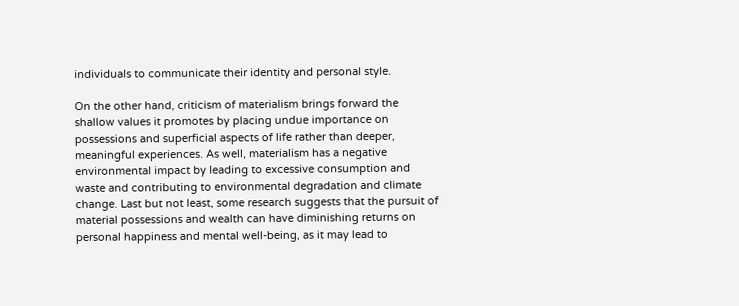individuals to communicate their identity and personal style.

On the other hand, criticism of materialism brings forward the shallow values it promotes by placing undue importance on possessions and superficial aspects of life rather than deeper, meaningful experiences. As well, materialism has a negative environmental impact by leading to excessive consumption and waste and contributing to environmental degradation and climate change. Last but not least, some research suggests that the pursuit of material possessions and wealth can have diminishing returns on personal happiness and mental well-being, as it may lead to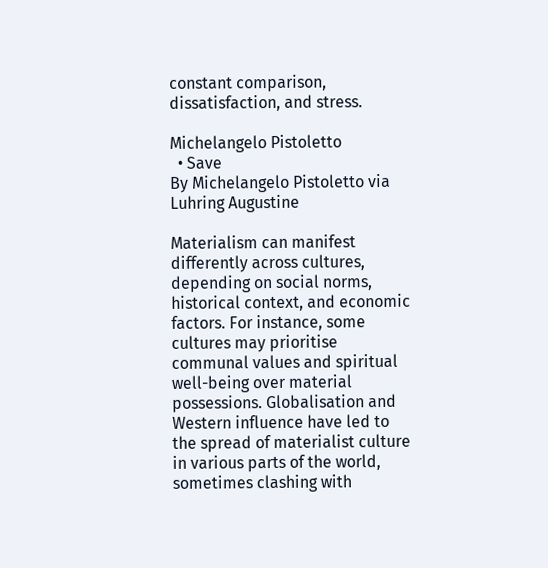constant comparison, dissatisfaction, and stress.

Michelangelo Pistoletto
  • Save
By Michelangelo Pistoletto via Luhring Augustine

Materialism can manifest differently across cultures, depending on social norms, historical context, and economic factors. For instance, some cultures may prioritise communal values and spiritual well-being over material possessions. Globalisation and Western influence have led to the spread of materialist culture in various parts of the world, sometimes clashing with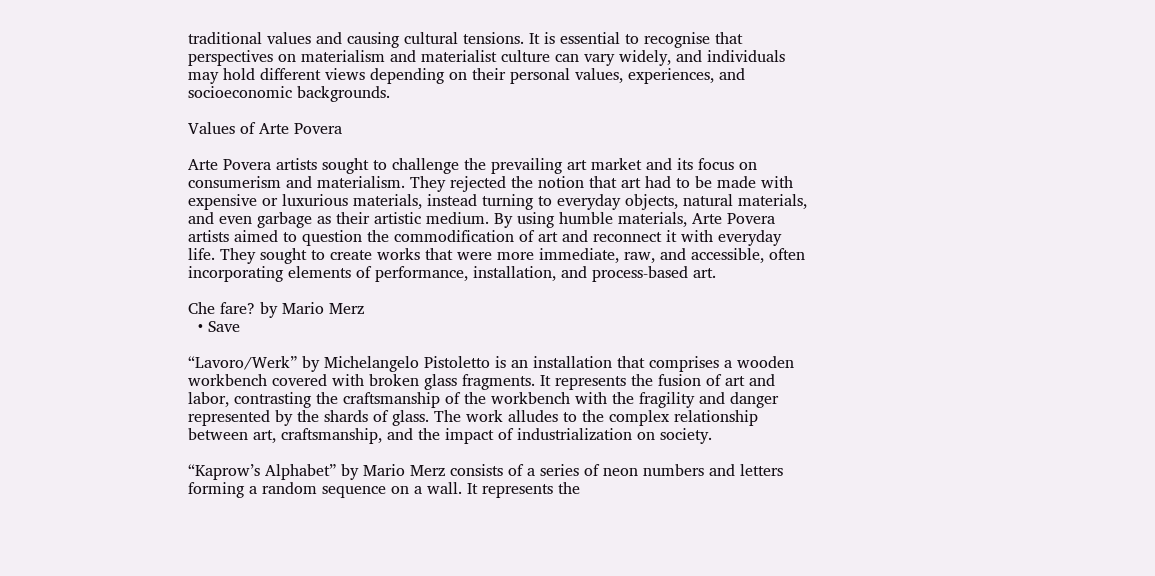traditional values and causing cultural tensions. It is essential to recognise that perspectives on materialism and materialist culture can vary widely, and individuals may hold different views depending on their personal values, experiences, and socioeconomic backgrounds.

Values of Arte Povera

Arte Povera artists sought to challenge the prevailing art market and its focus on consumerism and materialism. They rejected the notion that art had to be made with expensive or luxurious materials, instead turning to everyday objects, natural materials, and even garbage as their artistic medium. By using humble materials, Arte Povera artists aimed to question the commodification of art and reconnect it with everyday life. They sought to create works that were more immediate, raw, and accessible, often incorporating elements of performance, installation, and process-based art.

Che fare? by Mario Merz
  • Save

“Lavoro/Werk” by Michelangelo Pistoletto is an installation that comprises a wooden workbench covered with broken glass fragments. It represents the fusion of art and labor, contrasting the craftsmanship of the workbench with the fragility and danger represented by the shards of glass. The work alludes to the complex relationship between art, craftsmanship, and the impact of industrialization on society.

“Kaprow’s Alphabet” by Mario Merz consists of a series of neon numbers and letters forming a random sequence on a wall. It represents the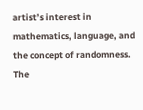artist’s interest in mathematics, language, and the concept of randomness. The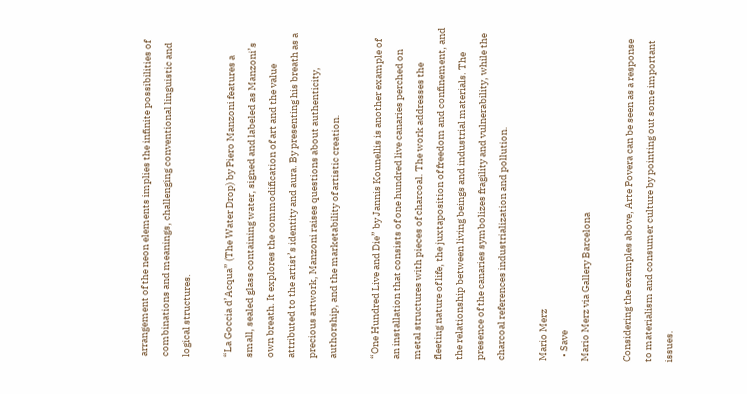arrangement of the neon elements implies the infinite possibilities of combinations and meanings, challenging conventional linguistic and logical structures.

“La Goccia d’Acqua” (The Water Drop) by Piero Manzoni features a small, sealed glass containing water, signed and labeled as Manzoni’s own breath. It explores the commodification of art and the value attributed to the artist’s identity and aura. By presenting his breath as a precious artwork, Manzoni raises questions about authenticity, authorship, and the marketability of artistic creation.

“One Hundred Live and Die” by Jannis Kounellis is another example of an installation that consists of one hundred live canaries perched on metal structures with pieces of charcoal. The work addresses the fleeting nature of life, the juxtaposition of freedom and confinement, and the relationship between living beings and industrial materials. The presence of the canaries symbolizes fragility and vulnerability, while the charcoal references industrialization and pollution.

Mario Merz
  • Save
Mario Merz via Gallery Barcelona

Considering the examples above, Arte Povera can be seen as a response to materialism and consumer culture by pointing out some important issues.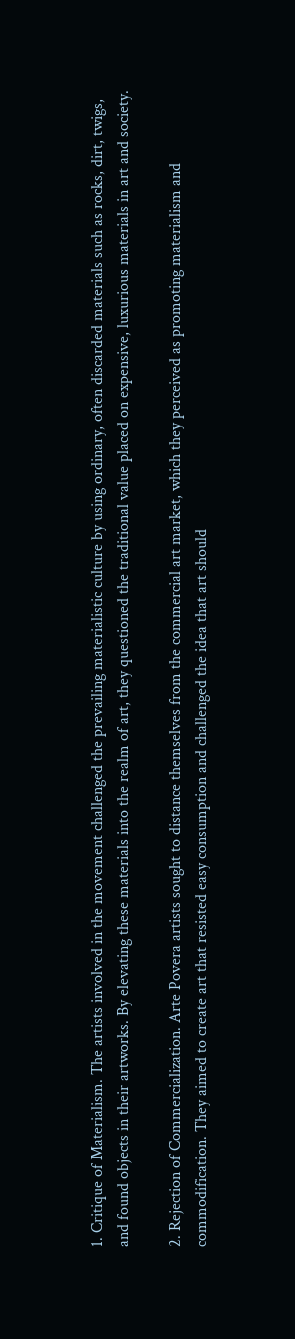1. Critique of Materialism. The artists involved in the movement challenged the prevailing materialistic culture by using ordinary, often discarded materials such as rocks, dirt, twigs, and found objects in their artworks. By elevating these materials into the realm of art, they questioned the traditional value placed on expensive, luxurious materials in art and society.

2. Rejection of Commercialization. Arte Povera artists sought to distance themselves from the commercial art market, which they perceived as promoting materialism and commodification. They aimed to create art that resisted easy consumption and challenged the idea that art should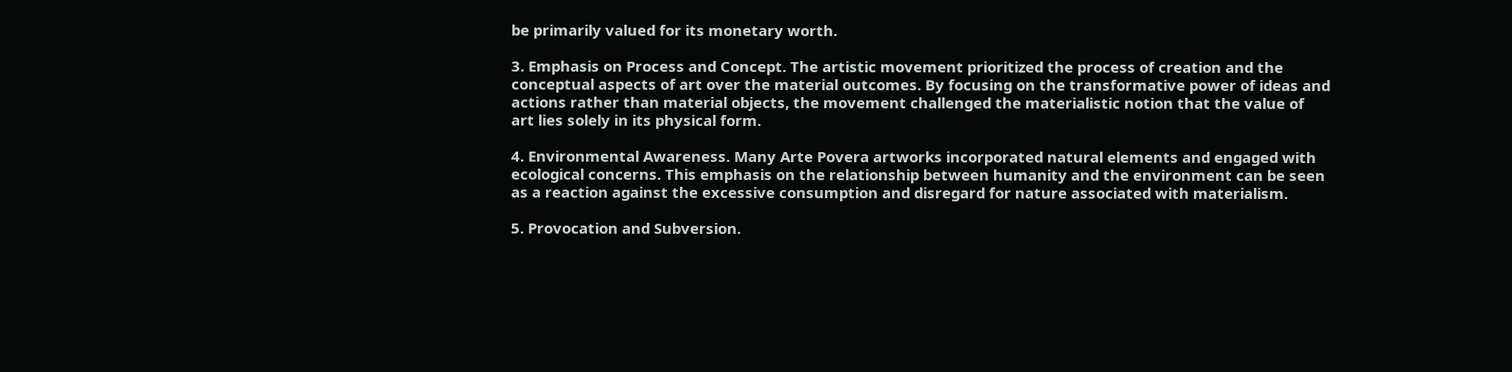be primarily valued for its monetary worth.

3. Emphasis on Process and Concept. The artistic movement prioritized the process of creation and the conceptual aspects of art over the material outcomes. By focusing on the transformative power of ideas and actions rather than material objects, the movement challenged the materialistic notion that the value of art lies solely in its physical form.

4. Environmental Awareness. Many Arte Povera artworks incorporated natural elements and engaged with ecological concerns. This emphasis on the relationship between humanity and the environment can be seen as a reaction against the excessive consumption and disregard for nature associated with materialism.

5. Provocation and Subversion.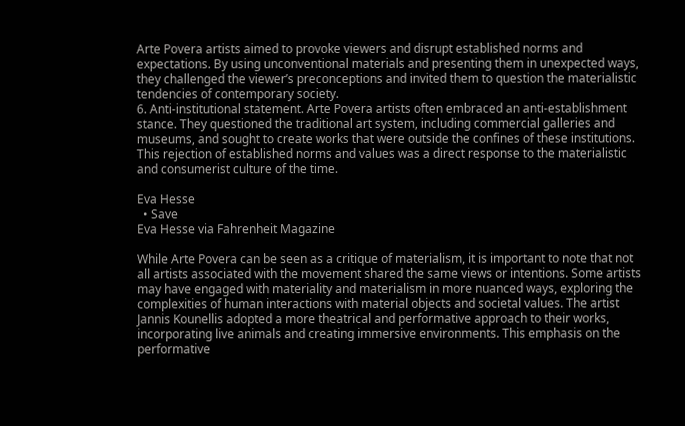Arte Povera artists aimed to provoke viewers and disrupt established norms and expectations. By using unconventional materials and presenting them in unexpected ways, they challenged the viewer’s preconceptions and invited them to question the materialistic tendencies of contemporary society.
6. Anti-institutional statement. Arte Povera artists often embraced an anti-establishment stance. They questioned the traditional art system, including commercial galleries and museums, and sought to create works that were outside the confines of these institutions. This rejection of established norms and values was a direct response to the materialistic and consumerist culture of the time.

Eva Hesse
  • Save
Eva Hesse via Fahrenheit Magazine

While Arte Povera can be seen as a critique of materialism, it is important to note that not all artists associated with the movement shared the same views or intentions. Some artists may have engaged with materiality and materialism in more nuanced ways, exploring the complexities of human interactions with material objects and societal values. The artist Jannis Kounellis adopted a more theatrical and performative approach to their works, incorporating live animals and creating immersive environments. This emphasis on the performative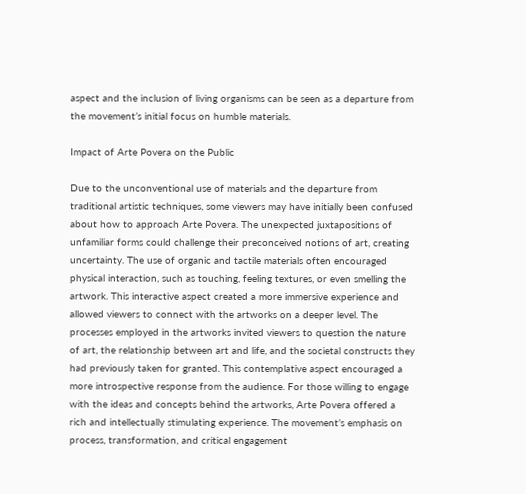aspect and the inclusion of living organisms can be seen as a departure from the movement’s initial focus on humble materials.

Impact of Arte Povera on the Public

Due to the unconventional use of materials and the departure from traditional artistic techniques, some viewers may have initially been confused about how to approach Arte Povera. The unexpected juxtapositions of unfamiliar forms could challenge their preconceived notions of art, creating uncertainty. The use of organic and tactile materials often encouraged physical interaction, such as touching, feeling textures, or even smelling the artwork. This interactive aspect created a more immersive experience and allowed viewers to connect with the artworks on a deeper level. The processes employed in the artworks invited viewers to question the nature of art, the relationship between art and life, and the societal constructs they had previously taken for granted. This contemplative aspect encouraged a more introspective response from the audience. For those willing to engage with the ideas and concepts behind the artworks, Arte Povera offered a rich and intellectually stimulating experience. The movement’s emphasis on process, transformation, and critical engagement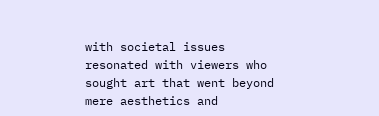with societal issues resonated with viewers who sought art that went beyond mere aesthetics and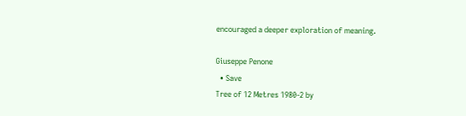encouraged a deeper exploration of meaning.

Giuseppe Penone
  • Save
Tree of 12 Metres 1980-2 by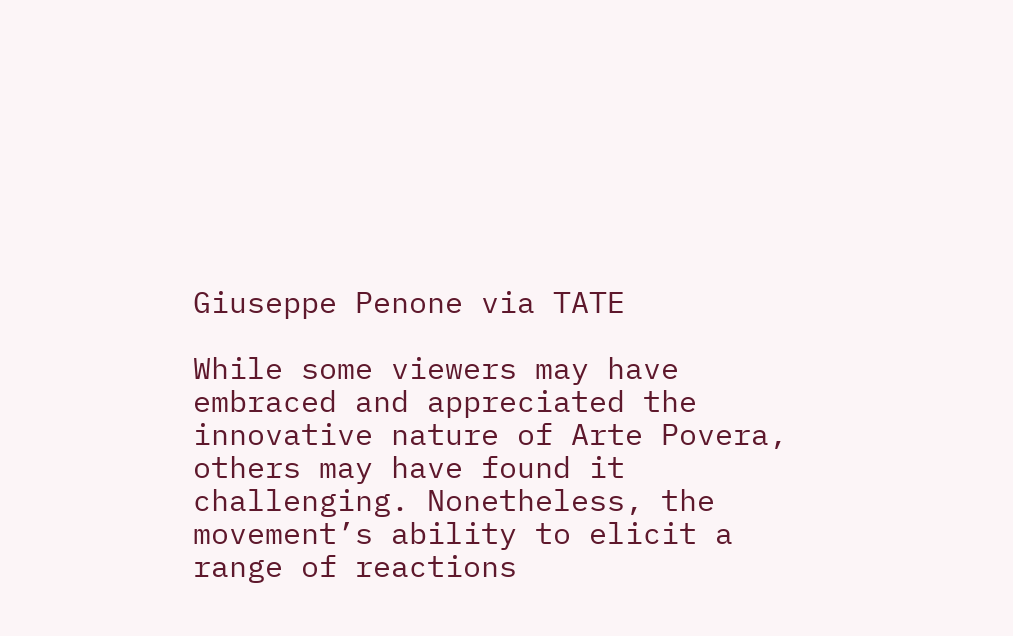Giuseppe Penone via TATE

While some viewers may have embraced and appreciated the innovative nature of Arte Povera, others may have found it challenging. Nonetheless, the movement’s ability to elicit a range of reactions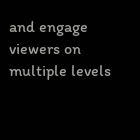and engage viewers on multiple levels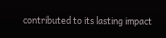contributed to its lasting impact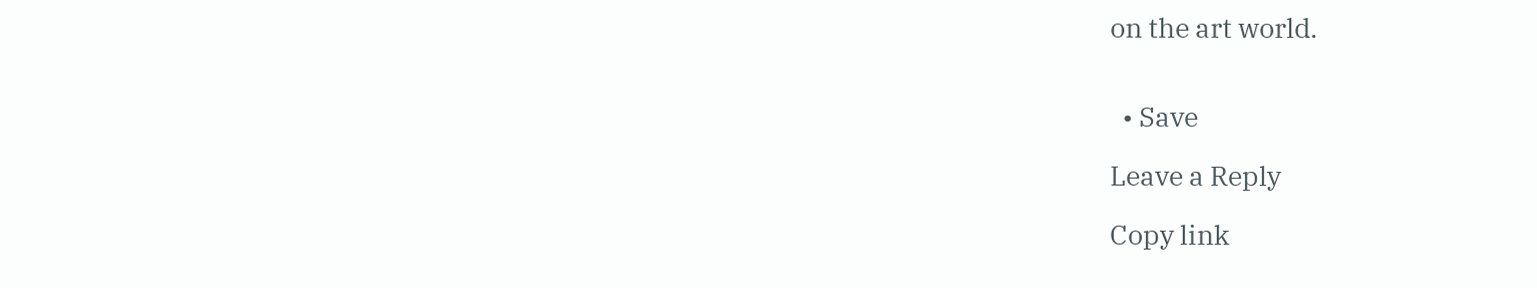on the art world.


  • Save

Leave a Reply

Copy link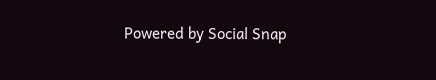Powered by Social Snap